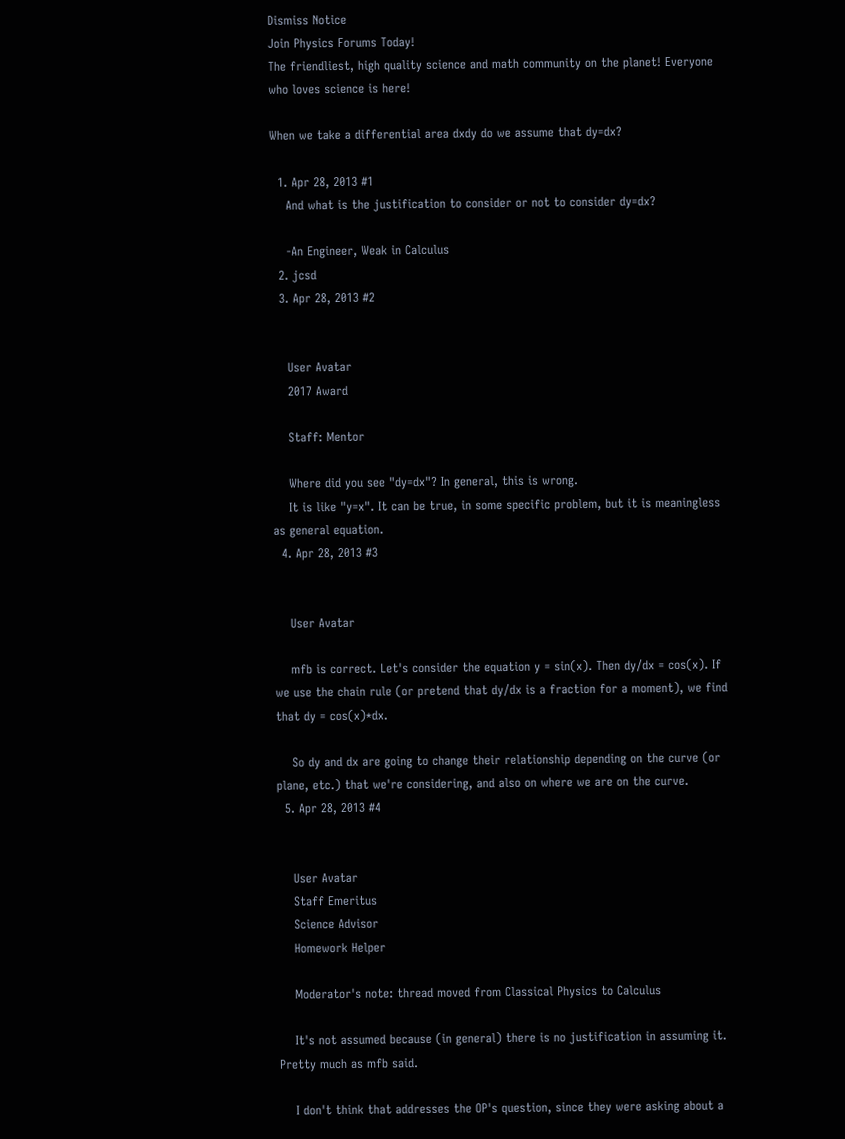Dismiss Notice
Join Physics Forums Today!
The friendliest, high quality science and math community on the planet! Everyone who loves science is here!

When we take a differential area dxdy do we assume that dy=dx?

  1. Apr 28, 2013 #1
    And what is the justification to consider or not to consider dy=dx?

    -An Engineer, Weak in Calculus
  2. jcsd
  3. Apr 28, 2013 #2


    User Avatar
    2017 Award

    Staff: Mentor

    Where did you see "dy=dx"? In general, this is wrong.
    It is like "y=x". It can be true, in some specific problem, but it is meaningless as general equation.
  4. Apr 28, 2013 #3


    User Avatar

    mfb is correct. Let's consider the equation y = sin(x). Then dy/dx = cos(x). If we use the chain rule (or pretend that dy/dx is a fraction for a moment), we find that dy = cos(x)*dx.

    So dy and dx are going to change their relationship depending on the curve (or plane, etc.) that we're considering, and also on where we are on the curve.
  5. Apr 28, 2013 #4


    User Avatar
    Staff Emeritus
    Science Advisor
    Homework Helper

    Moderator's note: thread moved from Classical Physics to Calculus

    It's not assumed because (in general) there is no justification in assuming it. Pretty much as mfb said.

    I don't think that addresses the OP's question, since they were asking about a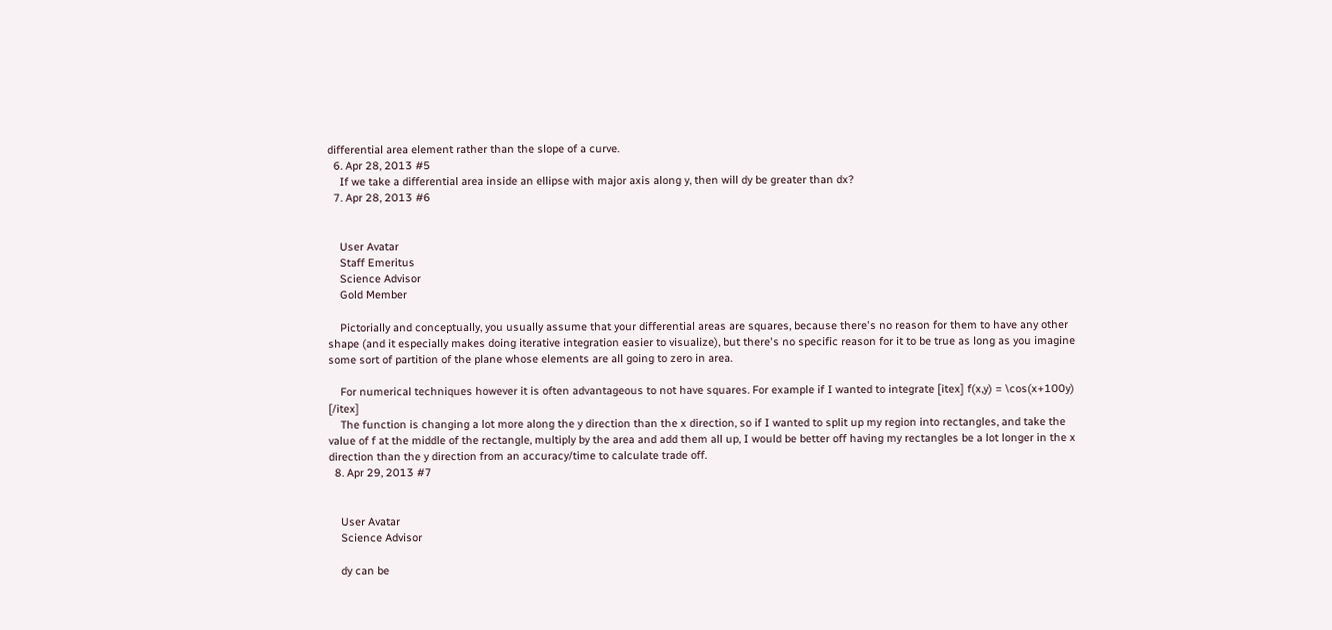differential area element rather than the slope of a curve.
  6. Apr 28, 2013 #5
    If we take a differential area inside an ellipse with major axis along y, then will dy be greater than dx?
  7. Apr 28, 2013 #6


    User Avatar
    Staff Emeritus
    Science Advisor
    Gold Member

    Pictorially and conceptually, you usually assume that your differential areas are squares, because there's no reason for them to have any other shape (and it especially makes doing iterative integration easier to visualize), but there's no specific reason for it to be true as long as you imagine some sort of partition of the plane whose elements are all going to zero in area.

    For numerical techniques however it is often advantageous to not have squares. For example if I wanted to integrate [itex] f(x,y) = \cos(x+100y) [/itex]
    The function is changing a lot more along the y direction than the x direction, so if I wanted to split up my region into rectangles, and take the value of f at the middle of the rectangle, multiply by the area and add them all up, I would be better off having my rectangles be a lot longer in the x direction than the y direction from an accuracy/time to calculate trade off.
  8. Apr 29, 2013 #7


    User Avatar
    Science Advisor

    dy can be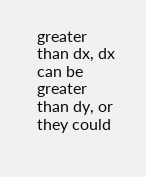greater than dx, dx can be greater than dy, or they could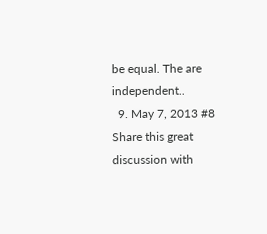be equal. The are independent..
  9. May 7, 2013 #8
Share this great discussion with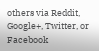others via Reddit, Google+, Twitter, or Facebook